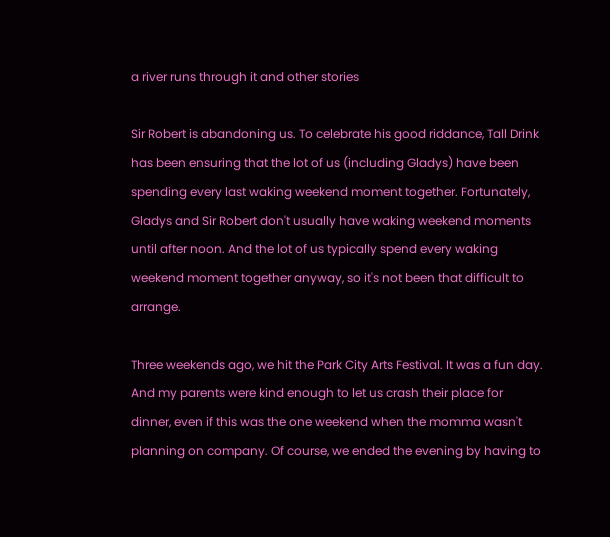a river runs through it and other stories

Sir Robert is abandoning us. To celebrate his good riddance, Tall Drink has been ensuring that the lot of us (including Gladys) have been spending every last waking weekend moment together. Fortunately, Gladys and Sir Robert don't usually have waking weekend moments until after noon. And the lot of us typically spend every waking weekend moment together anyway, so it's not been that difficult to arrange.

Three weekends ago, we hit the Park City Arts Festival. It was a fun day. And my parents were kind enough to let us crash their place for dinner, even if this was the one weekend when the momma wasn't planning on company. Of course, we ended the evening by having to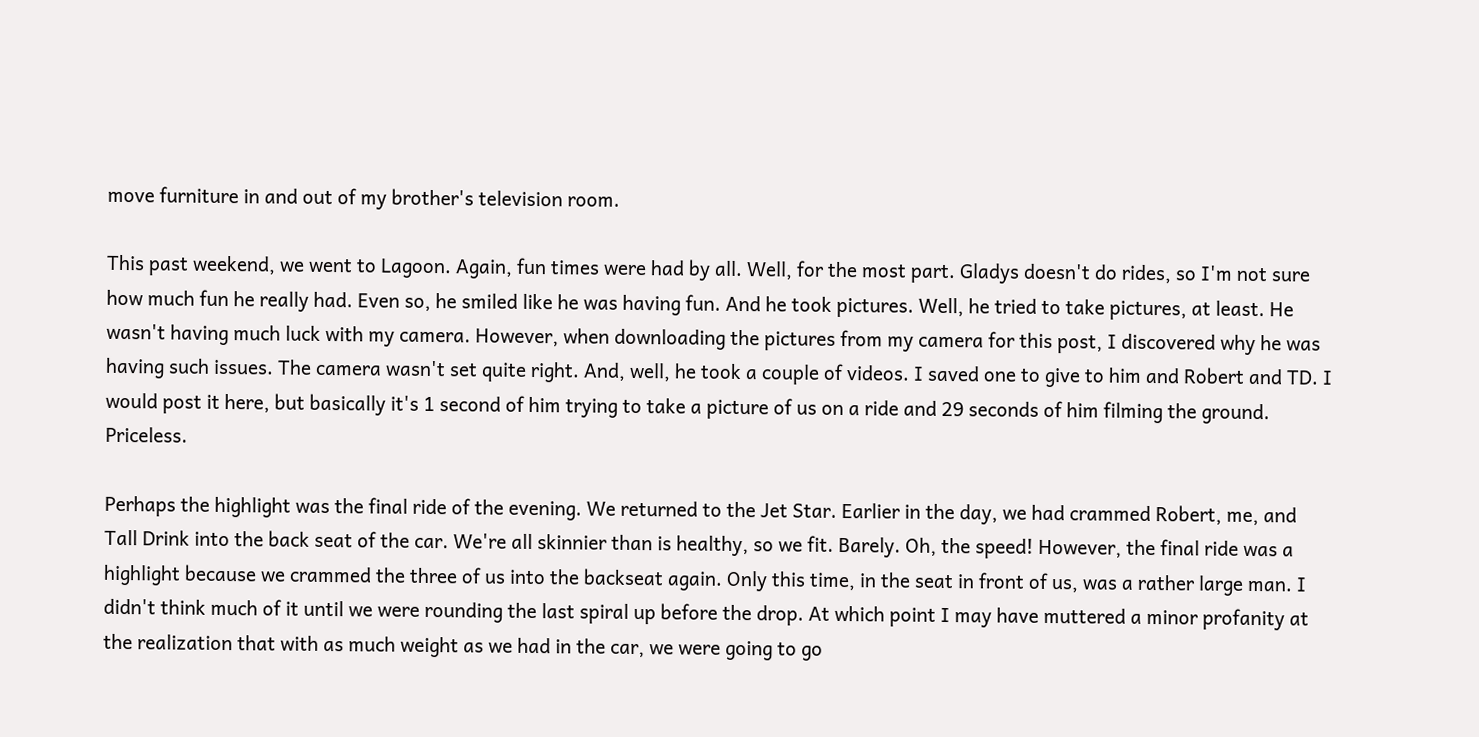move furniture in and out of my brother's television room.

This past weekend, we went to Lagoon. Again, fun times were had by all. Well, for the most part. Gladys doesn't do rides, so I'm not sure how much fun he really had. Even so, he smiled like he was having fun. And he took pictures. Well, he tried to take pictures, at least. He wasn't having much luck with my camera. However, when downloading the pictures from my camera for this post, I discovered why he was having such issues. The camera wasn't set quite right. And, well, he took a couple of videos. I saved one to give to him and Robert and TD. I would post it here, but basically it's 1 second of him trying to take a picture of us on a ride and 29 seconds of him filming the ground. Priceless.

Perhaps the highlight was the final ride of the evening. We returned to the Jet Star. Earlier in the day, we had crammed Robert, me, and Tall Drink into the back seat of the car. We're all skinnier than is healthy, so we fit. Barely. Oh, the speed! However, the final ride was a highlight because we crammed the three of us into the backseat again. Only this time, in the seat in front of us, was a rather large man. I didn't think much of it until we were rounding the last spiral up before the drop. At which point I may have muttered a minor profanity at the realization that with as much weight as we had in the car, we were going to go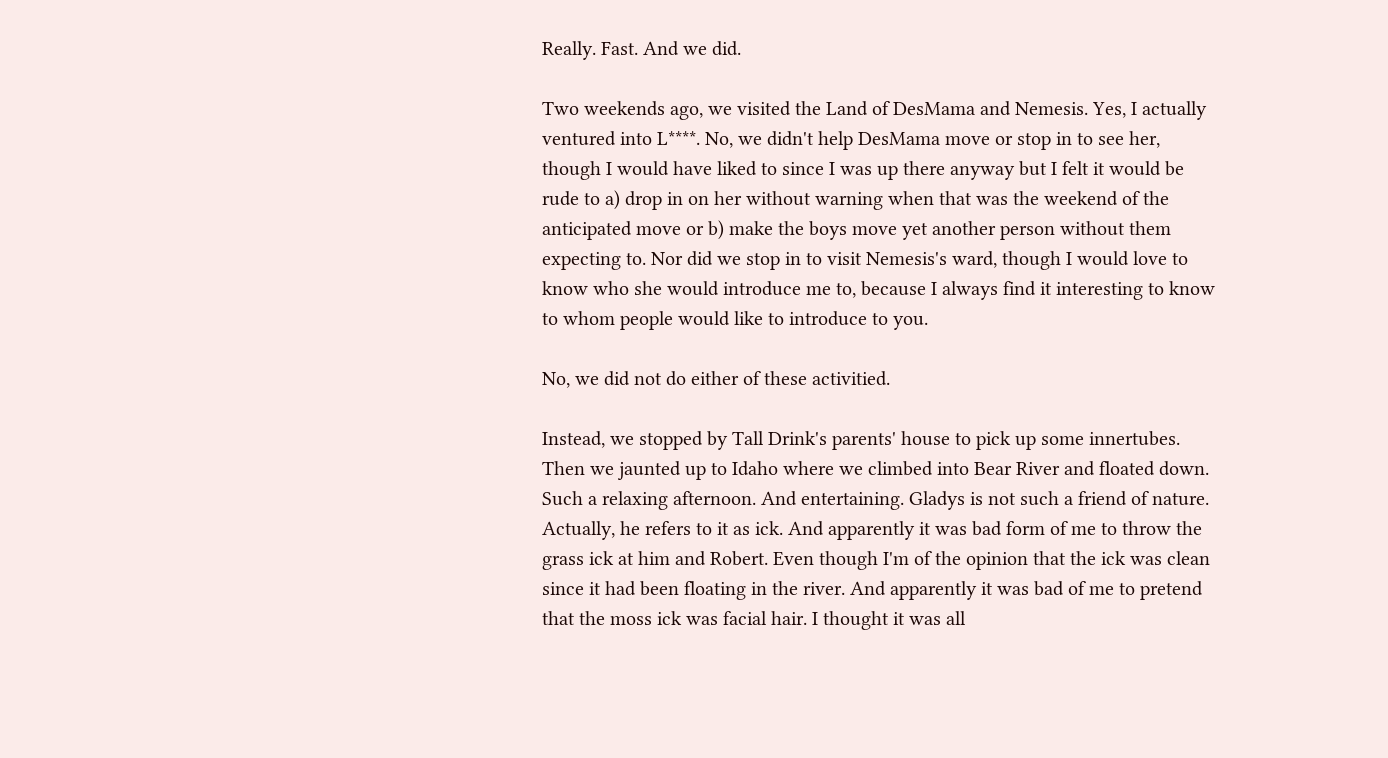Really. Fast. And we did.

Two weekends ago, we visited the Land of DesMama and Nemesis. Yes, I actually ventured into L****. No, we didn't help DesMama move or stop in to see her, though I would have liked to since I was up there anyway but I felt it would be rude to a) drop in on her without warning when that was the weekend of the anticipated move or b) make the boys move yet another person without them expecting to. Nor did we stop in to visit Nemesis's ward, though I would love to know who she would introduce me to, because I always find it interesting to know to whom people would like to introduce to you.

No, we did not do either of these activitied.

Instead, we stopped by Tall Drink's parents' house to pick up some innertubes. Then we jaunted up to Idaho where we climbed into Bear River and floated down. Such a relaxing afternoon. And entertaining. Gladys is not such a friend of nature. Actually, he refers to it as ick. And apparently it was bad form of me to throw the grass ick at him and Robert. Even though I'm of the opinion that the ick was clean since it had been floating in the river. And apparently it was bad of me to pretend that the moss ick was facial hair. I thought it was all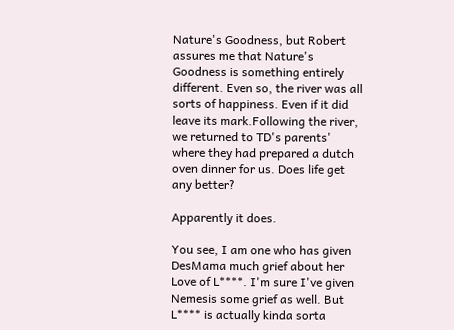Nature's Goodness, but Robert assures me that Nature's Goodness is something entirely different. Even so, the river was all sorts of happiness. Even if it did leave its mark.Following the river, we returned to TD's parents' where they had prepared a dutch oven dinner for us. Does life get any better?

Apparently it does.

You see, I am one who has given DesMama much grief about her Love of L****. I'm sure I've given Nemesis some grief as well. But L**** is actually kinda sorta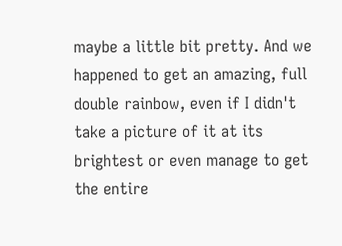maybe a little bit pretty. And we happened to get an amazing, full double rainbow, even if I didn't take a picture of it at its brightest or even manage to get the entire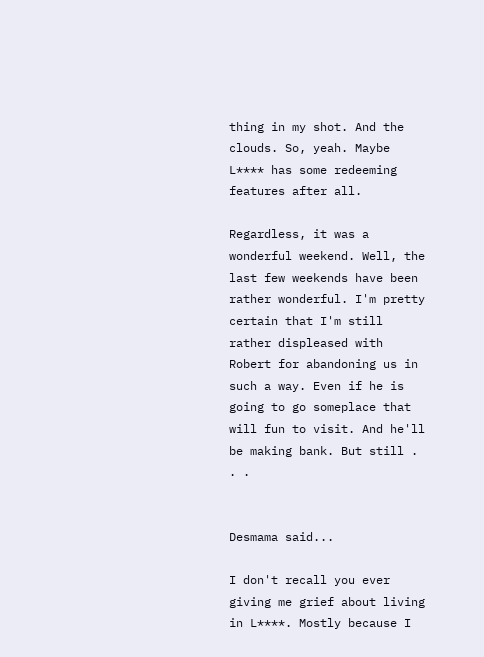thing in my shot. And the clouds. So, yeah. Maybe L**** has some redeeming features after all.

Regardless, it was a wonderful weekend. Well, the last few weekends have been rather wonderful. I'm pretty certain that I'm still rather displeased with Robert for abandoning us in such a way. Even if he is going to go someplace that will fun to visit. And he'll be making bank. But still . . .


Desmama said...

I don't recall you ever giving me grief about living in L****. Mostly because I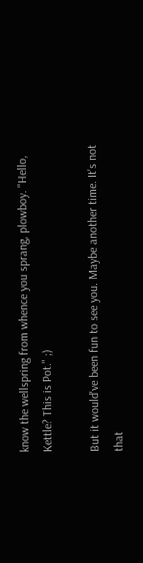know the wellspring from whence you sprang, plowboy. "Hello, Kettle? This is Pot." ;)

But it would've been fun to see you. Maybe another time. It's not that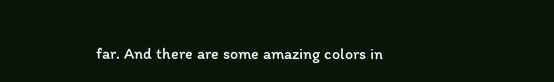far. And there are some amazing colors in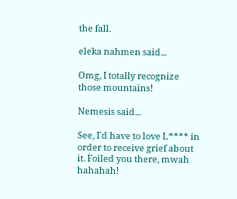the fall.

eleka nahmen said...

Omg, I totally recognize those mountains!

Nemesis said...

See, I'd have to love L**** in order to receive grief about it. Foiled you there, mwah hahahah!